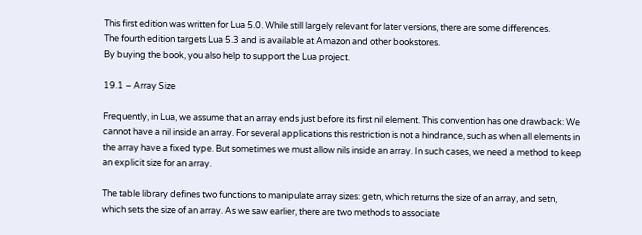This first edition was written for Lua 5.0. While still largely relevant for later versions, there are some differences.
The fourth edition targets Lua 5.3 and is available at Amazon and other bookstores.
By buying the book, you also help to support the Lua project.

19.1 – Array Size

Frequently, in Lua, we assume that an array ends just before its first nil element. This convention has one drawback: We cannot have a nil inside an array. For several applications this restriction is not a hindrance, such as when all elements in the array have a fixed type. But sometimes we must allow nils inside an array. In such cases, we need a method to keep an explicit size for an array.

The table library defines two functions to manipulate array sizes: getn, which returns the size of an array, and setn, which sets the size of an array. As we saw earlier, there are two methods to associate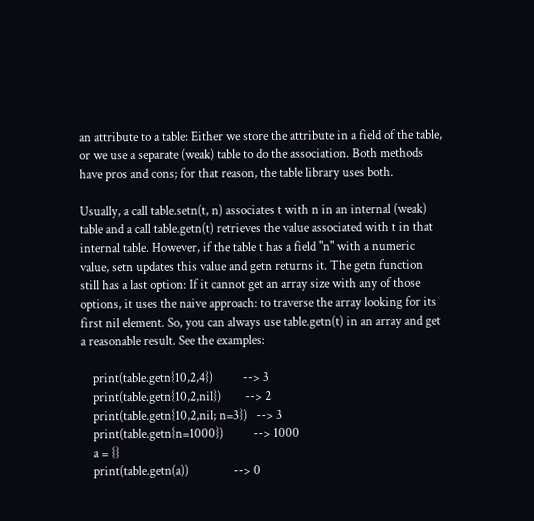an attribute to a table: Either we store the attribute in a field of the table, or we use a separate (weak) table to do the association. Both methods have pros and cons; for that reason, the table library uses both.

Usually, a call table.setn(t, n) associates t with n in an internal (weak) table and a call table.getn(t) retrieves the value associated with t in that internal table. However, if the table t has a field "n" with a numeric value, setn updates this value and getn returns it. The getn function still has a last option: If it cannot get an array size with any of those options, it uses the naive approach: to traverse the array looking for its first nil element. So, you can always use table.getn(t) in an array and get a reasonable result. See the examples:

    print(table.getn{10,2,4})          --> 3
    print(table.getn{10,2,nil})        --> 2
    print(table.getn{10,2,nil; n=3})   --> 3
    print(table.getn{n=1000})          --> 1000
    a = {}
    print(table.getn(a))               --> 0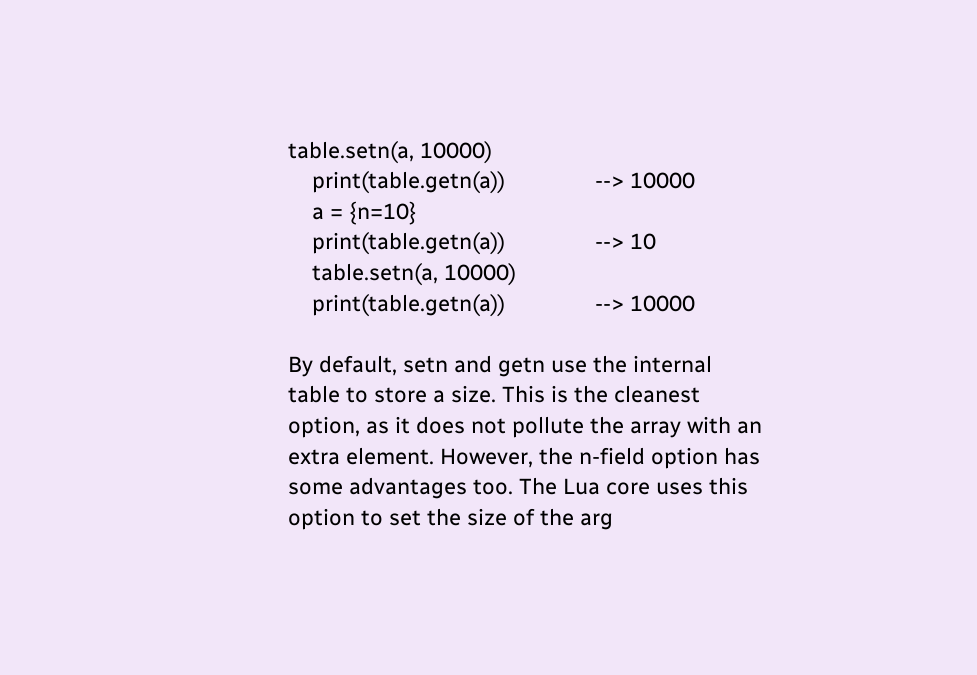table.setn(a, 10000)
    print(table.getn(a))               --> 10000
    a = {n=10}
    print(table.getn(a))               --> 10
    table.setn(a, 10000)
    print(table.getn(a))               --> 10000

By default, setn and getn use the internal table to store a size. This is the cleanest option, as it does not pollute the array with an extra element. However, the n-field option has some advantages too. The Lua core uses this option to set the size of the arg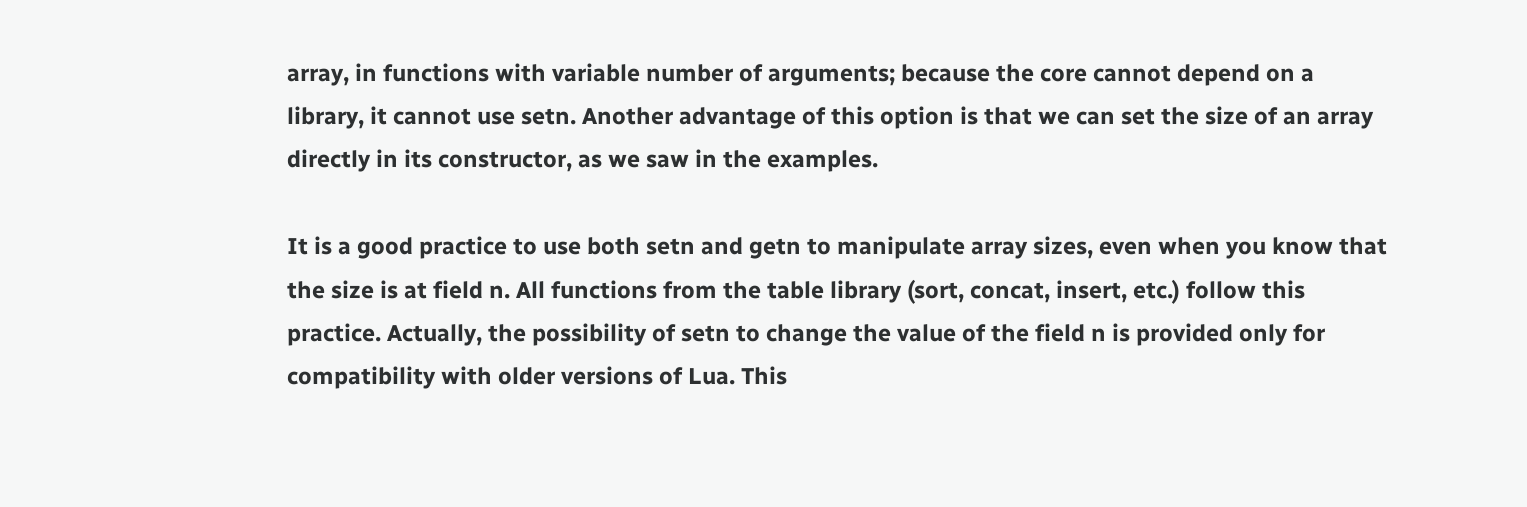array, in functions with variable number of arguments; because the core cannot depend on a library, it cannot use setn. Another advantage of this option is that we can set the size of an array directly in its constructor, as we saw in the examples.

It is a good practice to use both setn and getn to manipulate array sizes, even when you know that the size is at field n. All functions from the table library (sort, concat, insert, etc.) follow this practice. Actually, the possibility of setn to change the value of the field n is provided only for compatibility with older versions of Lua. This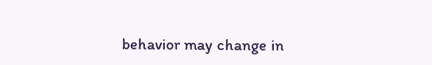behavior may change in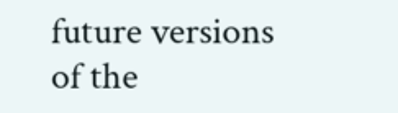future versions of the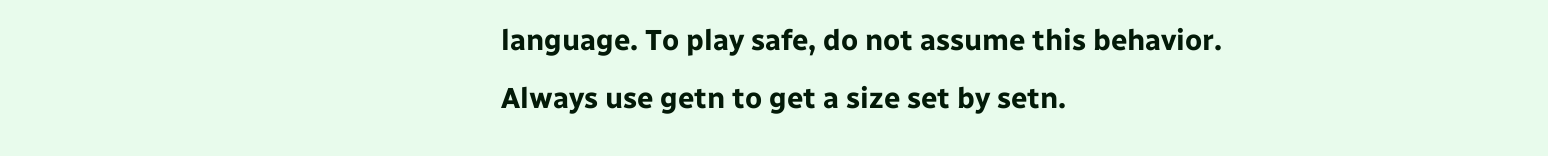language. To play safe, do not assume this behavior. Always use getn to get a size set by setn.